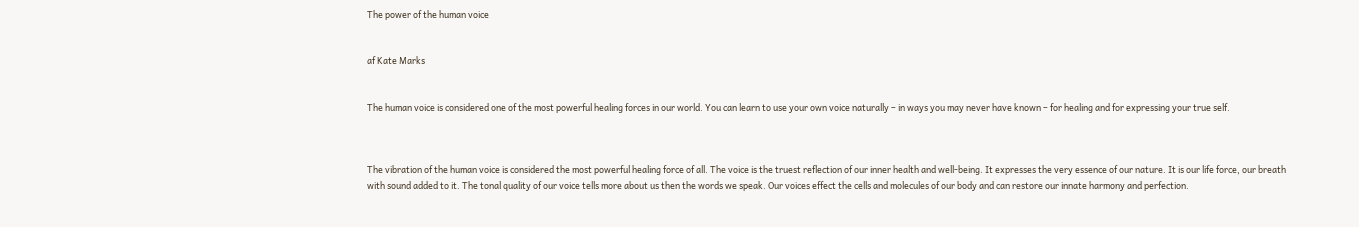The power of the human voice


af Kate Marks


The human voice is considered one of the most powerful healing forces in our world. You can learn to use your own voice naturally – in ways you may never have known – for healing and for expressing your true self.



The vibration of the human voice is considered the most powerful healing force of all. The voice is the truest reflection of our inner health and well-being. It expresses the very essence of our nature. It is our life force, our breath with sound added to it. The tonal quality of our voice tells more about us then the words we speak. Our voices effect the cells and molecules of our body and can restore our innate harmony and perfection.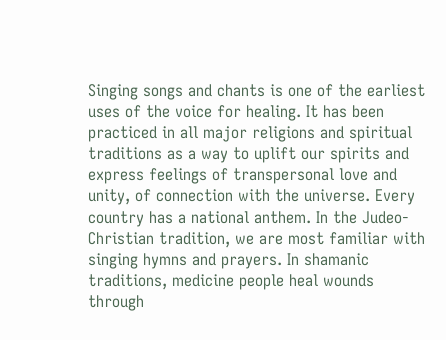Singing songs and chants is one of the earliest uses of the voice for healing. It has been practiced in all major religions and spiritual traditions as a way to uplift our spirits and express feelings of transpersonal love and unity, of connection with the universe. Every country has a national anthem. In the Judeo-Christian tradition, we are most familiar with singing hymns and prayers. In shamanic traditions, medicine people heal wounds through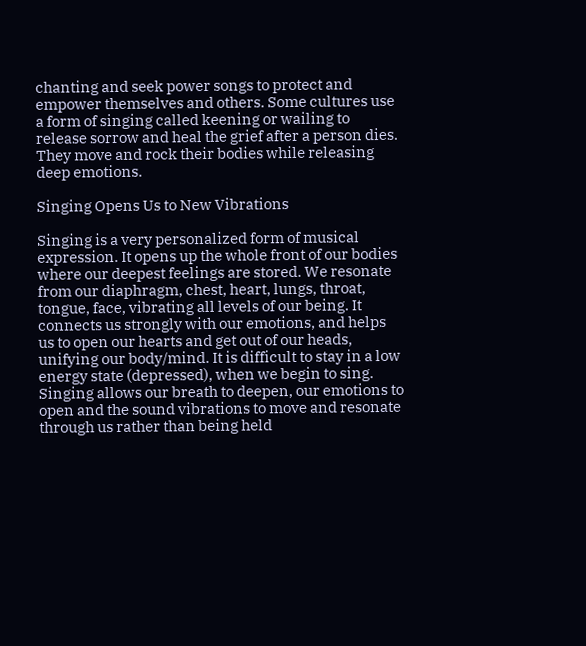chanting and seek power songs to protect and empower themselves and others. Some cultures use a form of singing called keening or wailing to release sorrow and heal the grief after a person dies. They move and rock their bodies while releasing deep emotions.

Singing Opens Us to New Vibrations

Singing is a very personalized form of musical expression. It opens up the whole front of our bodies where our deepest feelings are stored. We resonate from our diaphragm, chest, heart, lungs, throat, tongue, face, vibrating all levels of our being. It connects us strongly with our emotions, and helps us to open our hearts and get out of our heads, unifying our body/mind. It is difficult to stay in a low energy state (depressed), when we begin to sing. Singing allows our breath to deepen, our emotions to open and the sound vibrations to move and resonate through us rather than being held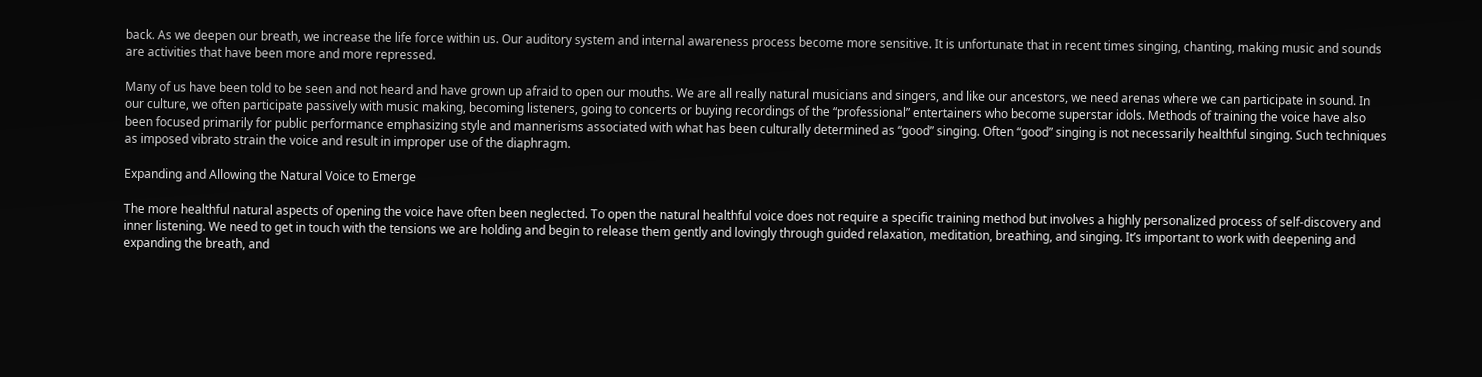back. As we deepen our breath, we increase the life force within us. Our auditory system and internal awareness process become more sensitive. It is unfortunate that in recent times singing, chanting, making music and sounds are activities that have been more and more repressed.

Many of us have been told to be seen and not heard and have grown up afraid to open our mouths. We are all really natural musicians and singers, and like our ancestors, we need arenas where we can participate in sound. In our culture, we often participate passively with music making, becoming listeners, going to concerts or buying recordings of the “professional” entertainers who become superstar idols. Methods of training the voice have also been focused primarily for public performance emphasizing style and mannerisms associated with what has been culturally determined as “good” singing. Often “good” singing is not necessarily healthful singing. Such techniques as imposed vibrato strain the voice and result in improper use of the diaphragm.

Expanding and Allowing the Natural Voice to Emerge

The more healthful natural aspects of opening the voice have often been neglected. To open the natural healthful voice does not require a specific training method but involves a highly personalized process of self-discovery and inner listening. We need to get in touch with the tensions we are holding and begin to release them gently and lovingly through guided relaxation, meditation, breathing, and singing. It’s important to work with deepening and expanding the breath, and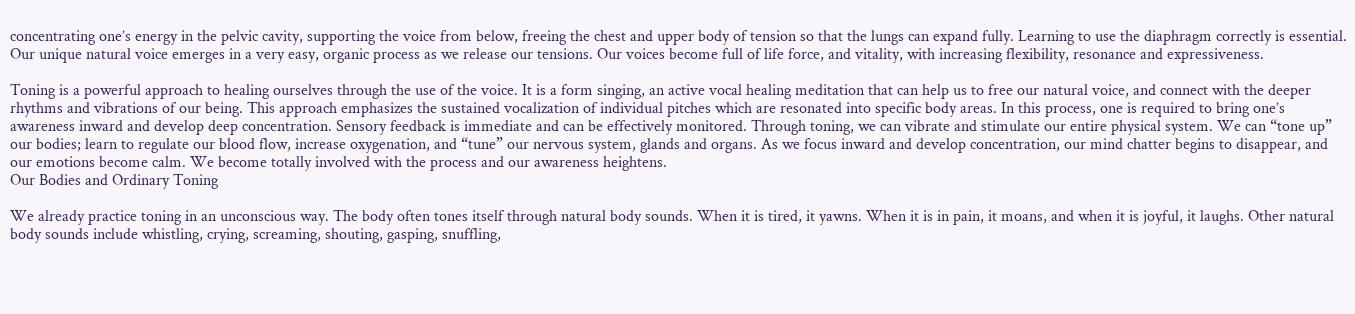concentrating one’s energy in the pelvic cavity, supporting the voice from below, freeing the chest and upper body of tension so that the lungs can expand fully. Learning to use the diaphragm correctly is essential. Our unique natural voice emerges in a very easy, organic process as we release our tensions. Our voices become full of life force, and vitality, with increasing flexibility, resonance and expressiveness.

Toning is a powerful approach to healing ourselves through the use of the voice. It is a form singing, an active vocal healing meditation that can help us to free our natural voice, and connect with the deeper rhythms and vibrations of our being. This approach emphasizes the sustained vocalization of individual pitches which are resonated into specific body areas. In this process, one is required to bring one’s awareness inward and develop deep concentration. Sensory feedback is immediate and can be effectively monitored. Through toning, we can vibrate and stimulate our entire physical system. We can “tone up” our bodies; learn to regulate our blood flow, increase oxygenation, and “tune” our nervous system, glands and organs. As we focus inward and develop concentration, our mind chatter begins to disappear, and our emotions become calm. We become totally involved with the process and our awareness heightens.
Our Bodies and Ordinary Toning

We already practice toning in an unconscious way. The body often tones itself through natural body sounds. When it is tired, it yawns. When it is in pain, it moans, and when it is joyful, it laughs. Other natural body sounds include whistling, crying, screaming, shouting, gasping, snuffling,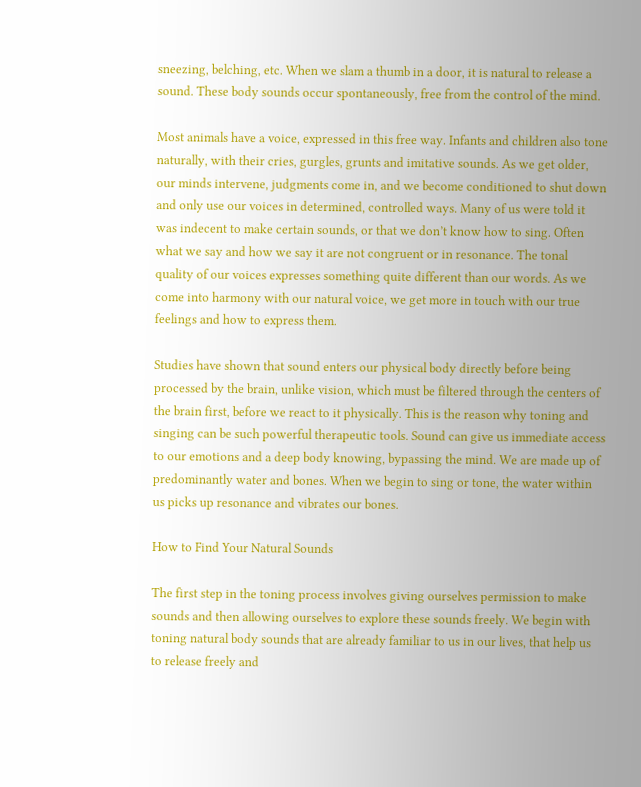sneezing, belching, etc. When we slam a thumb in a door, it is natural to release a sound. These body sounds occur spontaneously, free from the control of the mind.

Most animals have a voice, expressed in this free way. Infants and children also tone naturally, with their cries, gurgles, grunts and imitative sounds. As we get older, our minds intervene, judgments come in, and we become conditioned to shut down and only use our voices in determined, controlled ways. Many of us were told it was indecent to make certain sounds, or that we don’t know how to sing. Often what we say and how we say it are not congruent or in resonance. The tonal quality of our voices expresses something quite different than our words. As we come into harmony with our natural voice, we get more in touch with our true feelings and how to express them.

Studies have shown that sound enters our physical body directly before being processed by the brain, unlike vision, which must be filtered through the centers of the brain first, before we react to it physically. This is the reason why toning and singing can be such powerful therapeutic tools. Sound can give us immediate access to our emotions and a deep body knowing, bypassing the mind. We are made up of predominantly water and bones. When we begin to sing or tone, the water within us picks up resonance and vibrates our bones.

How to Find Your Natural Sounds

The first step in the toning process involves giving ourselves permission to make sounds and then allowing ourselves to explore these sounds freely. We begin with toning natural body sounds that are already familiar to us in our lives, that help us to release freely and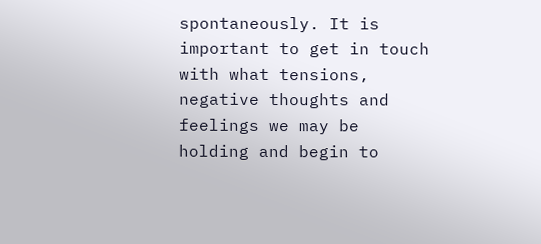spontaneously. It is important to get in touch with what tensions, negative thoughts and feelings we may be holding and begin to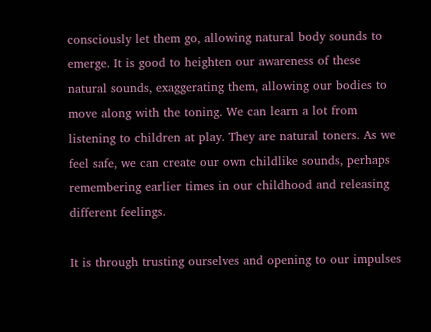consciously let them go, allowing natural body sounds to emerge. It is good to heighten our awareness of these natural sounds, exaggerating them, allowing our bodies to move along with the toning. We can learn a lot from listening to children at play. They are natural toners. As we feel safe, we can create our own childlike sounds, perhaps remembering earlier times in our childhood and releasing different feelings.

It is through trusting ourselves and opening to our impulses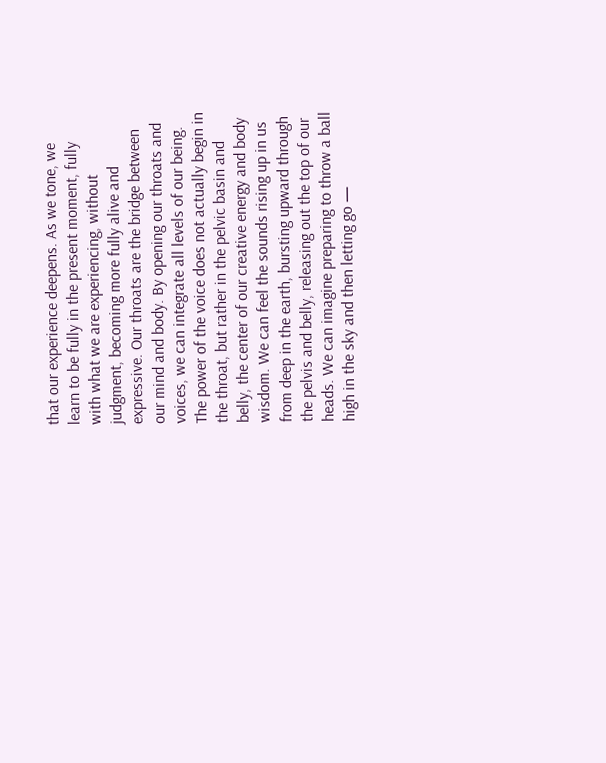that our experience deepens. As we tone, we learn to be fully in the present moment, fully with what we are experiencing, without judgment, becoming more fully alive and expressive. Our throats are the bridge between our mind and body. By opening our throats and voices, we can integrate all levels of our being. The power of the voice does not actually begin in the throat, but rather in the pelvic basin and belly, the center of our creative energy and body wisdom. We can feel the sounds rising up in us from deep in the earth, bursting upward through the pelvis and belly, releasing out the top of our heads. We can imagine preparing to throw a ball high in the sky and then letting go —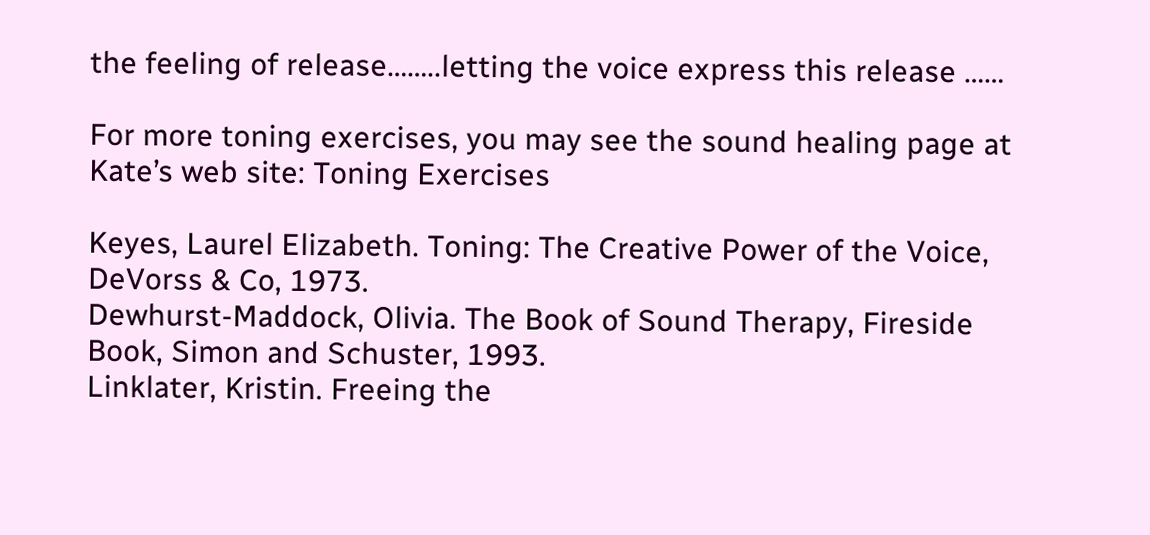the feeling of release……..letting the voice express this release ……

For more toning exercises, you may see the sound healing page at Kate’s web site: Toning Exercises

Keyes, Laurel Elizabeth. Toning: The Creative Power of the Voice, DeVorss & Co, 1973.
Dewhurst-Maddock, Olivia. The Book of Sound Therapy, Fireside Book, Simon and Schuster, 1993.
Linklater, Kristin. Freeing the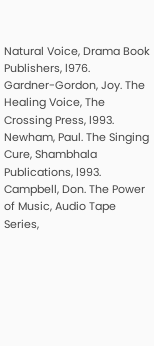Natural Voice, Drama Book Publishers, l976.
Gardner-Gordon, Joy. The Healing Voice, The Crossing Press, l993.
Newham, Paul. The Singing Cure, Shambhala Publications, l993.
Campbell, Don. The Power of Music, Audio Tape Series,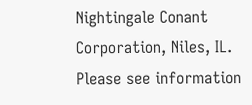Nightingale Conant Corporation, Niles, IL.
Please see information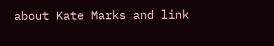about Kate Marks and link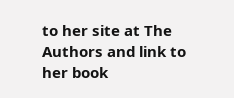to her site at The Authors and link to her book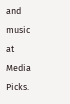and music at Media Picks.